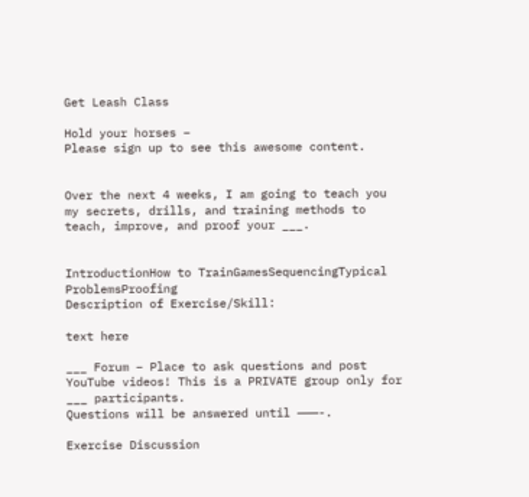Get Leash Class

Hold your horses –
Please sign up to see this awesome content.


Over the next 4 weeks, I am going to teach you my secrets, drills, and training methods to teach, improve, and proof your ___.


IntroductionHow to TrainGamesSequencingTypical ProblemsProofing
Description of Exercise/Skill:

text here

___ Forum – Place to ask questions and post YouTube videos! This is a PRIVATE group only for ___ participants.
Questions will be answered until ———-.

Exercise Discussion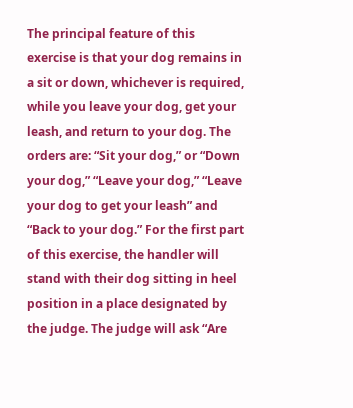The principal feature of this exercise is that your dog remains in a sit or down, whichever is required, while you leave your dog, get your leash, and return to your dog. The orders are: “Sit your dog,” or “Down your dog,” “Leave your dog,” “Leave your dog to get your leash” and “Back to your dog.” For the first part of this exercise, the handler will stand with their dog sitting in heel position in a place designated by the judge. The judge will ask “Are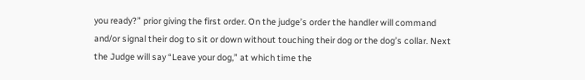you ready?” prior giving the first order. On the judge’s order the handler will command and/or signal their dog to sit or down without touching their dog or the dog’s collar. Next the Judge will say “Leave your dog,” at which time the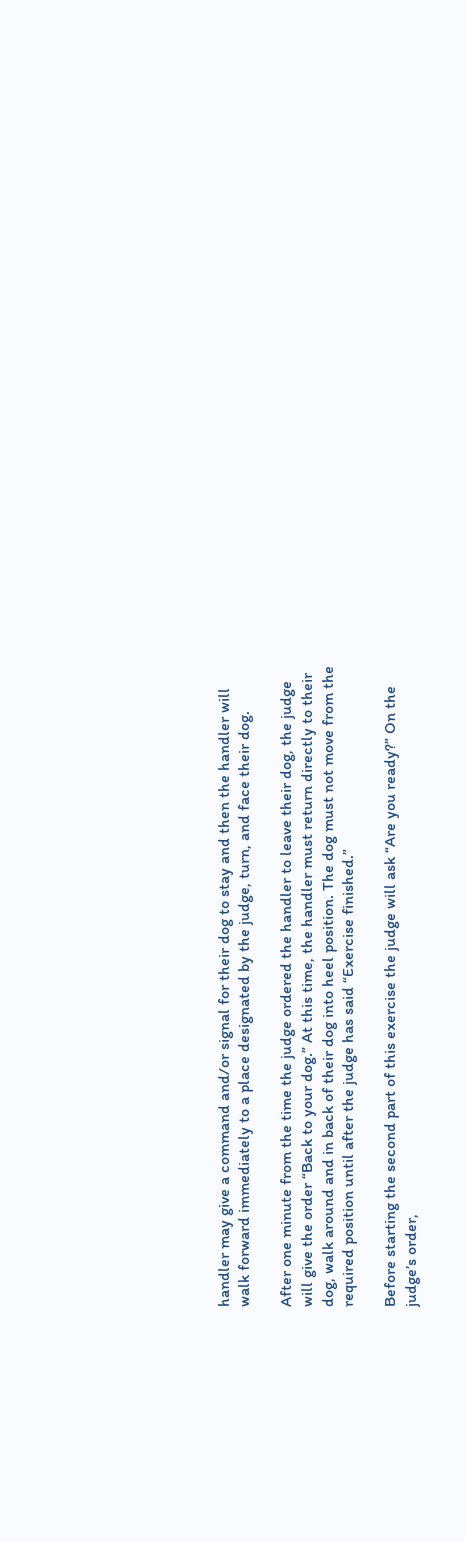handler may give a command and/or signal for their dog to stay and then the handler will walk forward immediately to a place designated by the judge, turn, and face their dog.

After one minute from the time the judge ordered the handler to leave their dog, the judge will give the order “Back to your dog.” At this time, the handler must return directly to their dog, walk around and in back of their dog into heel position. The dog must not move from the required position until after the judge has said “Exercise finished.”

Before starting the second part of this exercise the judge will ask “Are you ready?” On the judge’s order,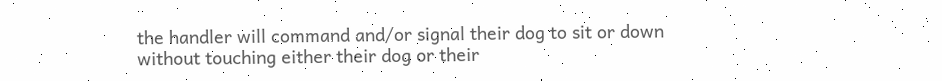the handler will command and/or signal their dog to sit or down without touching either their dog or their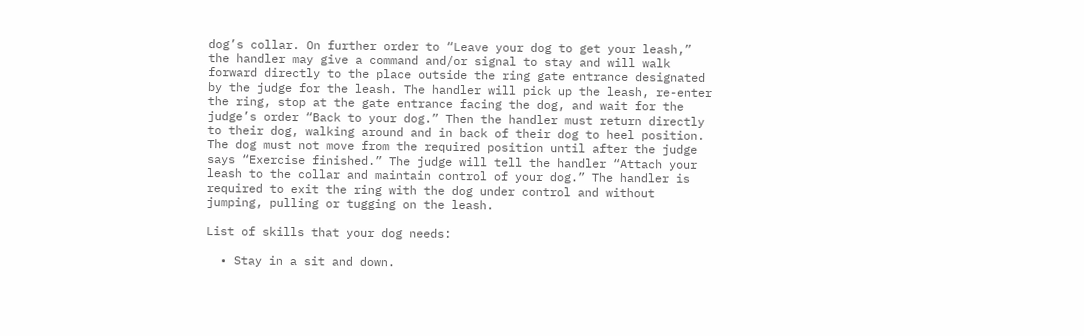dog’s collar. On further order to “Leave your dog to get your leash,” the handler may give a command and/or signal to stay and will walk forward directly to the place outside the ring gate entrance designated by the judge for the leash. The handler will pick up the leash, re-enter the ring, stop at the gate entrance facing the dog, and wait for the judge’s order “Back to your dog.” Then the handler must return directly to their dog, walking around and in back of their dog to heel position. The dog must not move from the required position until after the judge says “Exercise finished.” The judge will tell the handler “Attach your leash to the collar and maintain control of your dog.” The handler is required to exit the ring with the dog under control and without jumping, pulling or tugging on the leash.

List of skills that your dog needs:

  • Stay in a sit and down.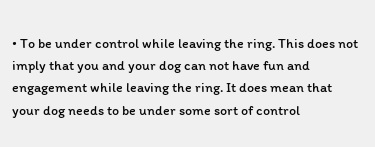• To be under control while leaving the ring. This does not imply that you and your dog can not have fun and engagement while leaving the ring. It does mean that your dog needs to be under some sort of control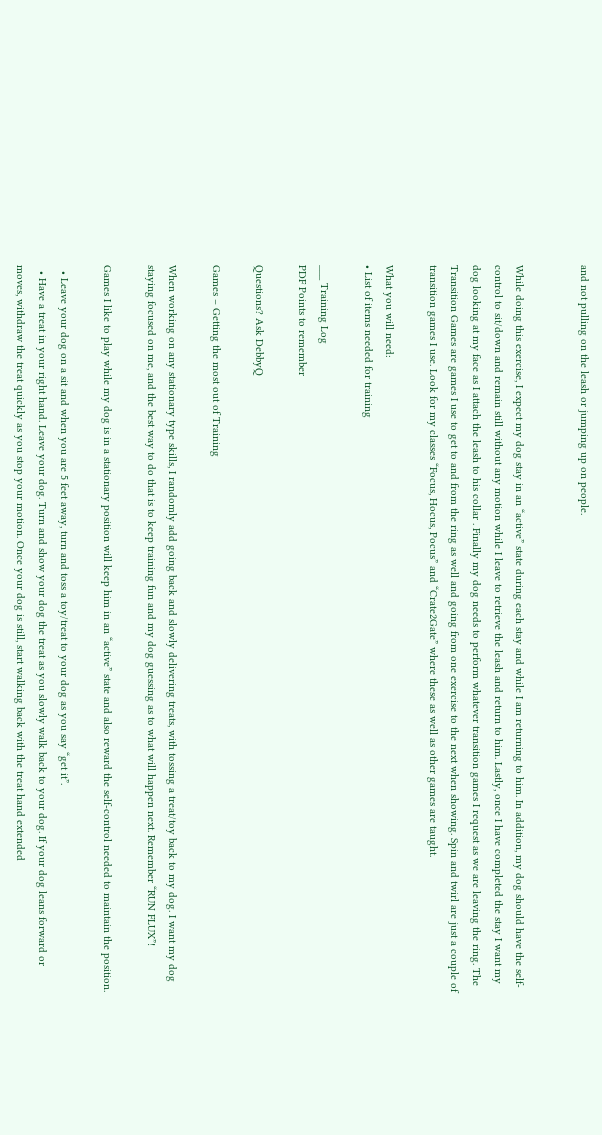and not pulling on the leash or jumping up on people.


While doing this exercise, I expect my dog stay in an “active” state during each stay and while I am returning to him. In addition, my dog should have the self-control to sit/down and remain still without any motion while I leave to retrieve the leash and return to him. Lastly, once I have completed the stay I want my dog looking at my face as I attach the leash to his collar . Finally my dog needs to perform whatever transition games I request as we are leaving the ring. The Transition Games are games I use to get to and from the ring as well and going from one exercise to the next when showing. Spin and twirl are just a couple of transition games I use. Look for my classes “Focus, Hocus, Pocus” and “Crate2Gate” where these as well as other games are taught.

What you will need:
• List of items needed for training

___ Training Log
PDF Points to remember

Questions? Ask DebbyQ

Games – Getting the most out of Training

When working on any stationary type skills, I randomly add going back and slowly delivering treats, with tossing a treat/toy back to my dog. I want my dog staying focused on me, and the best way to do that is to keep training fun and my dog guessing as to what will happen next. Remember “RUN FLUX”!

Games I like to play while my dog is in a stationary position will keep him in an “active” state and also reward the self-control needed to maintain the position.

  • Leave your dog on a sit and when you are 5 feet away, turn and toss a toy/treat to your dog as you say “get it”.
  • Have a treat in your right hand. Leave your dog. Turn and show your dog the treat as you slowly walk back to your dog. If your dog leans forward or moves, withdraw the treat quickly as you stop your motion. Once your dog is still, start walking back with the treat hand extended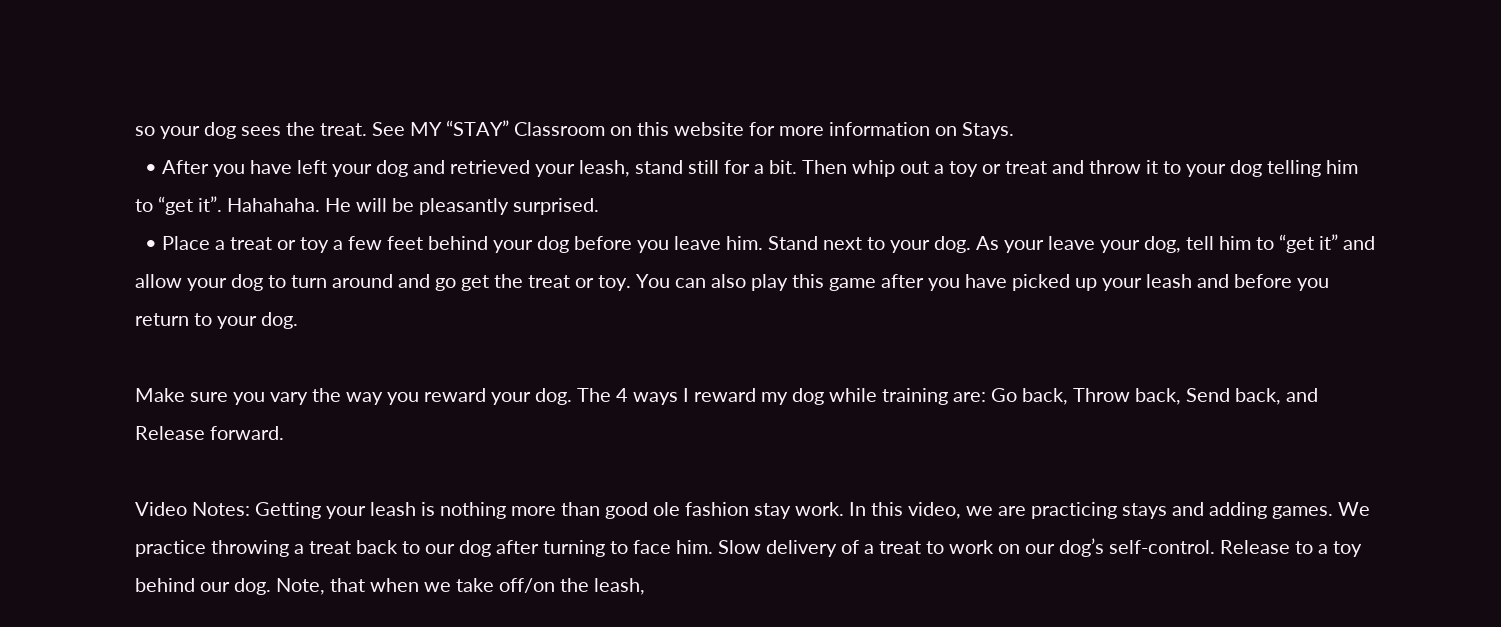so your dog sees the treat. See MY “STAY” Classroom on this website for more information on Stays.
  • After you have left your dog and retrieved your leash, stand still for a bit. Then whip out a toy or treat and throw it to your dog telling him to “get it”. Hahahaha. He will be pleasantly surprised.
  • Place a treat or toy a few feet behind your dog before you leave him. Stand next to your dog. As your leave your dog, tell him to “get it” and allow your dog to turn around and go get the treat or toy. You can also play this game after you have picked up your leash and before you return to your dog.

Make sure you vary the way you reward your dog. The 4 ways I reward my dog while training are: Go back, Throw back, Send back, and Release forward.

Video Notes: Getting your leash is nothing more than good ole fashion stay work. In this video, we are practicing stays and adding games. We practice throwing a treat back to our dog after turning to face him. Slow delivery of a treat to work on our dog’s self-control. Release to a toy behind our dog. Note, that when we take off/on the leash,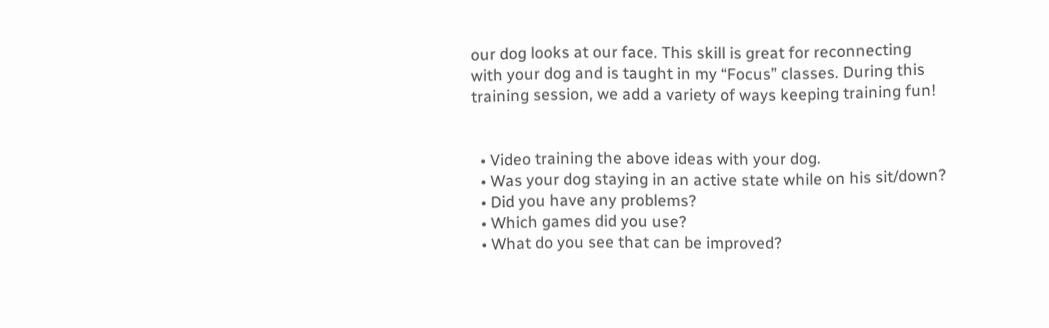our dog looks at our face. This skill is great for reconnecting with your dog and is taught in my “Focus” classes. During this training session, we add a variety of ways keeping training fun!


  • Video training the above ideas with your dog.
  • Was your dog staying in an active state while on his sit/down?
  • Did you have any problems?
  • Which games did you use?
  • What do you see that can be improved?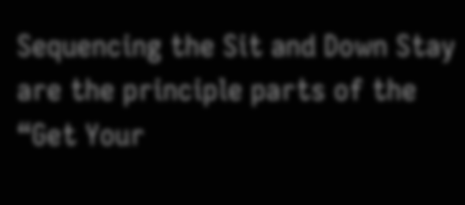Sequencing the Sit and Down Stay are the principle parts of the “Get Your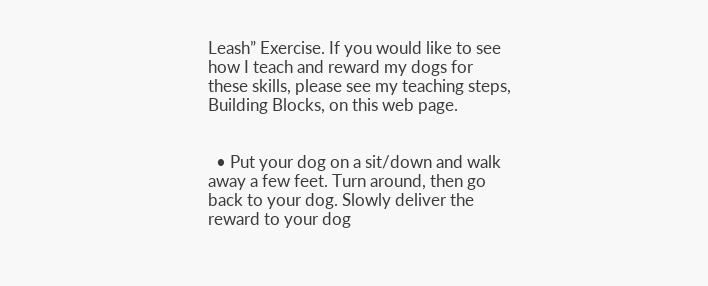Leash” Exercise. If you would like to see how I teach and reward my dogs for these skills, please see my teaching steps, Building Blocks, on this web page.


  • Put your dog on a sit/down and walk away a few feet. Turn around, then go back to your dog. Slowly deliver the reward to your dog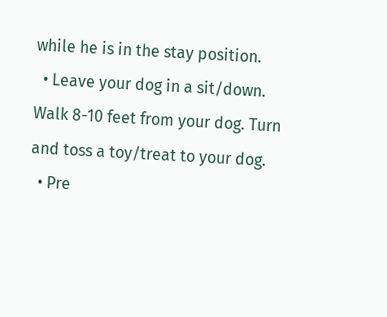while he is in the stay position.
  • Leave your dog in a sit/down. Walk 8-10 feet from your dog. Turn and toss a toy/treat to your dog.
  • Pre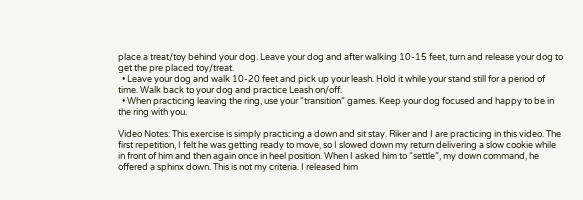place a treat/toy behind your dog. Leave your dog and after walking 10-15 feet, turn and release your dog to get the pre placed toy/treat.
  • Leave your dog and walk 10-20 feet and pick up your leash. Hold it while your stand still for a period of time. Walk back to your dog and practice Leash on/off.
  • When practicing leaving the ring, use your “transition” games. Keep your dog focused and happy to be in the ring with you.

Video Notes: This exercise is simply practicing a down and sit stay. Riker and I are practicing in this video. The first repetition, I felt he was getting ready to move, so I slowed down my return delivering a slow cookie while in front of him and then again once in heel position. When I asked him to “settle”, my down command, he offered a sphinx down. This is not my criteria. I released him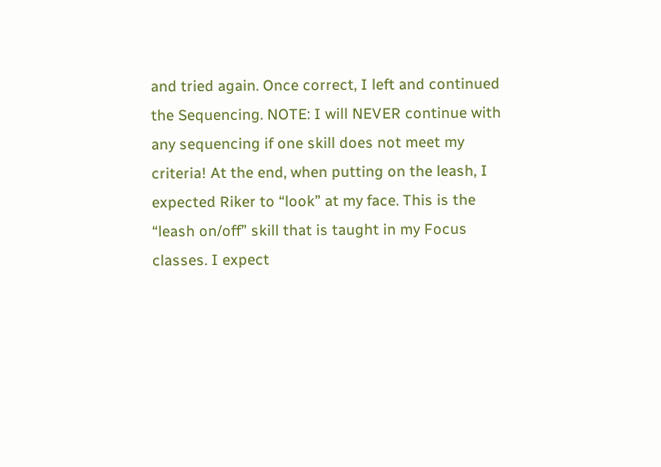and tried again. Once correct, I left and continued the Sequencing. NOTE: I will NEVER continue with any sequencing if one skill does not meet my criteria! At the end, when putting on the leash, I expected Riker to “look” at my face. This is the “leash on/off” skill that is taught in my Focus classes. I expect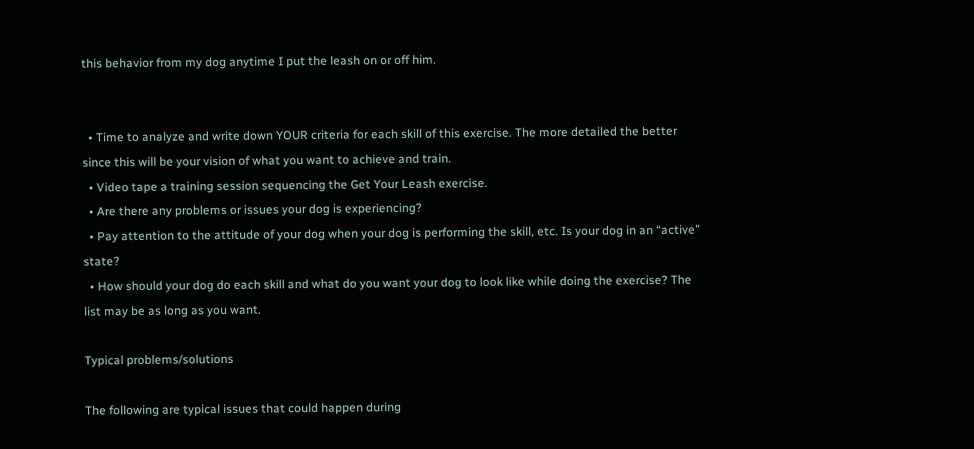this behavior from my dog anytime I put the leash on or off him.


  • Time to analyze and write down YOUR criteria for each skill of this exercise. The more detailed the better since this will be your vision of what you want to achieve and train.
  • Video tape a training session sequencing the Get Your Leash exercise.
  • Are there any problems or issues your dog is experiencing?
  • Pay attention to the attitude of your dog when your dog is performing the skill, etc. Is your dog in an “active” state?
  • How should your dog do each skill and what do you want your dog to look like while doing the exercise? The list may be as long as you want.

Typical problems/solutions

The following are typical issues that could happen during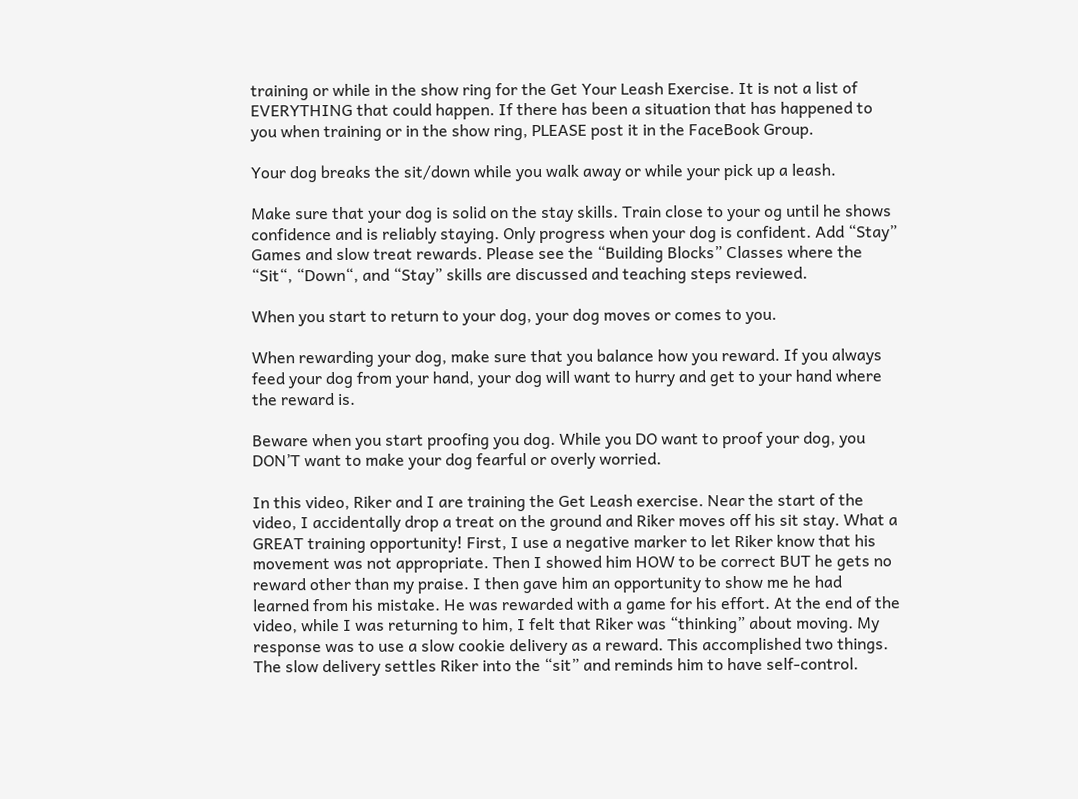training or while in the show ring for the Get Your Leash Exercise. It is not a list of EVERYTHING that could happen. If there has been a situation that has happened to you when training or in the show ring, PLEASE post it in the FaceBook Group.

Your dog breaks the sit/down while you walk away or while your pick up a leash.

Make sure that your dog is solid on the stay skills. Train close to your og until he shows confidence and is reliably staying. Only progress when your dog is confident. Add “Stay” Games and slow treat rewards. Please see the “Building Blocks” Classes where the “Sit“, “Down“, and “Stay” skills are discussed and teaching steps reviewed.

When you start to return to your dog, your dog moves or comes to you.

When rewarding your dog, make sure that you balance how you reward. If you always feed your dog from your hand, your dog will want to hurry and get to your hand where the reward is.

Beware when you start proofing you dog. While you DO want to proof your dog, you DON’T want to make your dog fearful or overly worried.

In this video, Riker and I are training the Get Leash exercise. Near the start of the video, I accidentally drop a treat on the ground and Riker moves off his sit stay. What a GREAT training opportunity! First, I use a negative marker to let Riker know that his movement was not appropriate. Then I showed him HOW to be correct BUT he gets no reward other than my praise. I then gave him an opportunity to show me he had learned from his mistake. He was rewarded with a game for his effort. At the end of the video, while I was returning to him, I felt that Riker was “thinking” about moving. My response was to use a slow cookie delivery as a reward. This accomplished two things. The slow delivery settles Riker into the “sit” and reminds him to have self-control.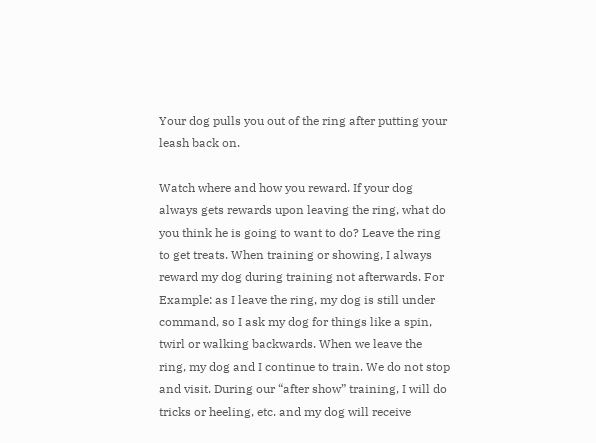Your dog pulls you out of the ring after putting your leash back on.

Watch where and how you reward. If your dog always gets rewards upon leaving the ring, what do you think he is going to want to do? Leave the ring to get treats. When training or showing, I always reward my dog during training not afterwards. For Example: as I leave the ring, my dog is still under command, so I ask my dog for things like a spin, twirl or walking backwards. When we leave the ring, my dog and I continue to train. We do not stop and visit. During our “after show” training, I will do tricks or heeling, etc. and my dog will receive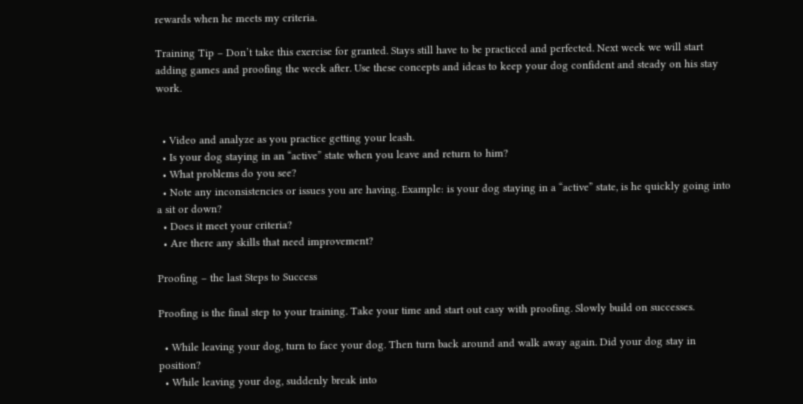rewards when he meets my criteria.

Training Tip – Don’t take this exercise for granted. Stays still have to be practiced and perfected. Next week we will start adding games and proofing the week after. Use these concepts and ideas to keep your dog confident and steady on his stay work.


  • Video and analyze as you practice getting your leash.
  • Is your dog staying in an “active” state when you leave and return to him?
  • What problems do you see?
  • Note any inconsistencies or issues you are having. Example: is your dog staying in a “active” state, is he quickly going into a sit or down?
  • Does it meet your criteria?
  • Are there any skills that need improvement?

Proofing – the last Steps to Success

Proofing is the final step to your training. Take your time and start out easy with proofing. Slowly build on successes.

  • While leaving your dog, turn to face your dog. Then turn back around and walk away again. Did your dog stay in position?
  • While leaving your dog, suddenly break into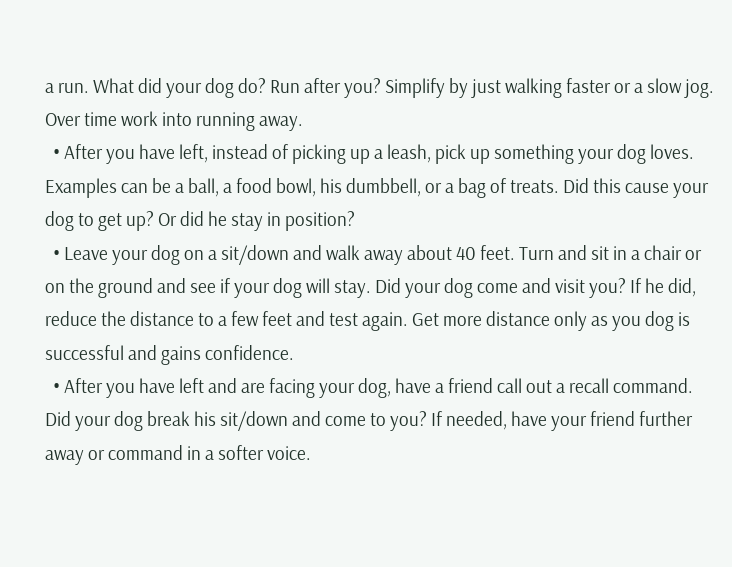a run. What did your dog do? Run after you? Simplify by just walking faster or a slow jog. Over time work into running away.
  • After you have left, instead of picking up a leash, pick up something your dog loves. Examples can be a ball, a food bowl, his dumbbell, or a bag of treats. Did this cause your dog to get up? Or did he stay in position?
  • Leave your dog on a sit/down and walk away about 40 feet. Turn and sit in a chair or on the ground and see if your dog will stay. Did your dog come and visit you? If he did, reduce the distance to a few feet and test again. Get more distance only as you dog is successful and gains confidence.
  • After you have left and are facing your dog, have a friend call out a recall command. Did your dog break his sit/down and come to you? If needed, have your friend further away or command in a softer voice.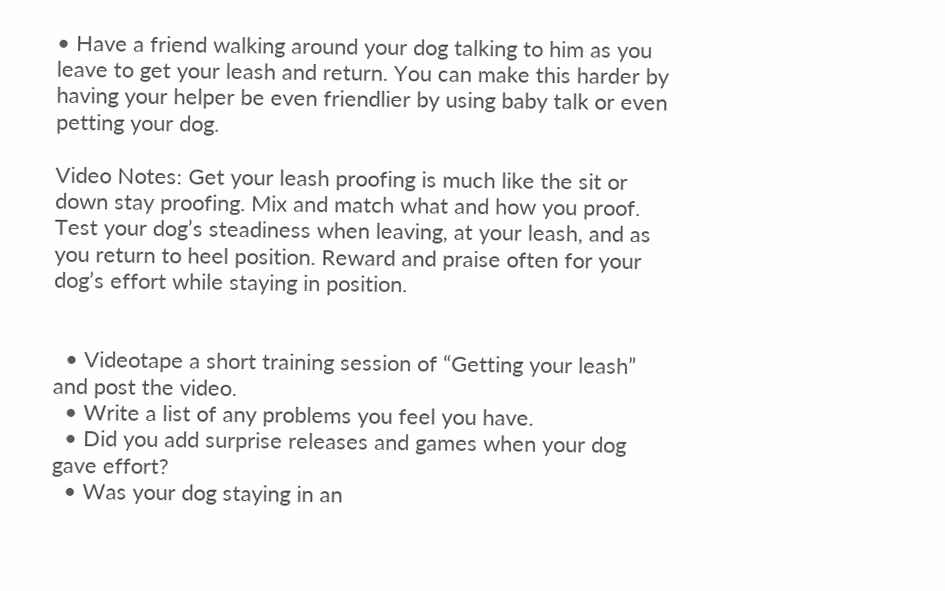• Have a friend walking around your dog talking to him as you leave to get your leash and return. You can make this harder by having your helper be even friendlier by using baby talk or even petting your dog.

Video Notes: Get your leash proofing is much like the sit or down stay proofing. Mix and match what and how you proof. Test your dog’s steadiness when leaving, at your leash, and as you return to heel position. Reward and praise often for your dog’s effort while staying in position.


  • Videotape a short training session of “Getting your leash” and post the video.
  • Write a list of any problems you feel you have.
  • Did you add surprise releases and games when your dog gave effort?
  • Was your dog staying in an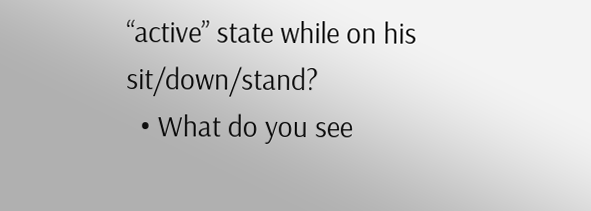“active” state while on his sit/down/stand?
  • What do you see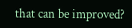that can be improved?